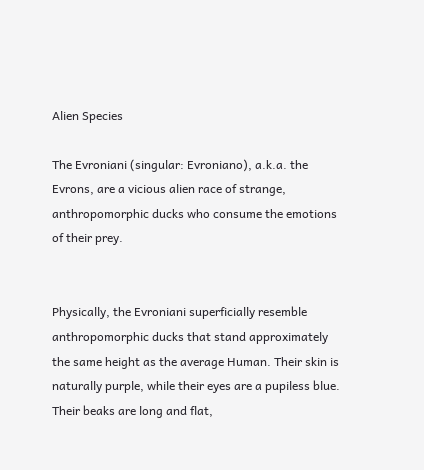Alien Species

The Evroniani (singular: Evroniano), a.k.a. the Evrons, are a vicious alien race of strange, anthropomorphic ducks who consume the emotions of their prey.


Physically, the Evroniani superficially resemble anthropomorphic ducks that stand approximately the same height as the average Human. Their skin is naturally purple, while their eyes are a pupiless blue. Their beaks are long and flat,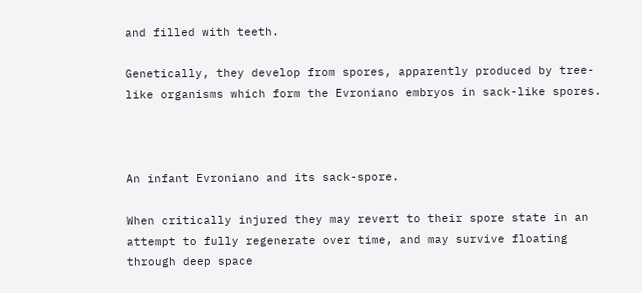and filled with teeth.

Genetically, they develop from spores, apparently produced by tree-like organisms which form the Evroniano embryos in sack-like spores.



An infant Evroniano and its sack-spore.

When critically injured they may revert to their spore state in an attempt to fully regenerate over time, and may survive floating through deep space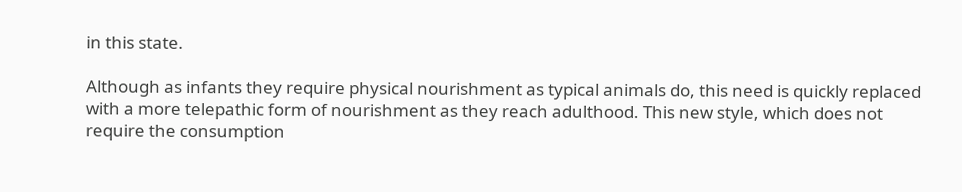in this state.

Although as infants they require physical nourishment as typical animals do, this need is quickly replaced with a more telepathic form of nourishment as they reach adulthood. This new style, which does not require the consumption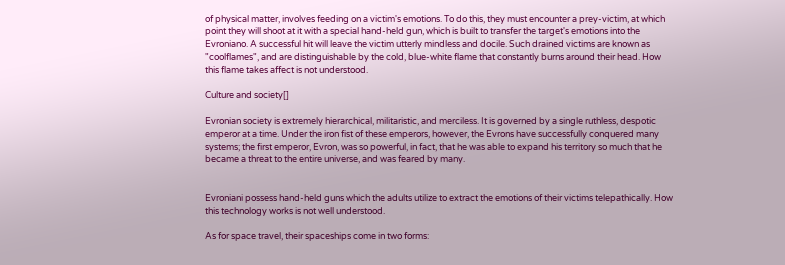of physical matter, involves feeding on a victim's emotions. To do this, they must encounter a prey-victim, at which point they will shoot at it with a special hand-held gun, which is built to transfer the target's emotions into the Evroniano. A successful hit will leave the victim utterly mindless and docile. Such drained victims are known as "coolflames", and are distinguishable by the cold, blue-white flame that constantly burns around their head. How this flame takes affect is not understood.

Culture and society[]

Evronian society is extremely hierarchical, militaristic, and merciless. It is governed by a single ruthless, despotic emperor at a time. Under the iron fist of these emperors, however, the Evrons have successfully conquered many systems; the first emperor, Evron, was so powerful, in fact, that he was able to expand his territory so much that he became a threat to the entire universe, and was feared by many.


Evroniani possess hand-held guns which the adults utilize to extract the emotions of their victims telepathically. How this technology works is not well understood.

As for space travel, their spaceships come in two forms: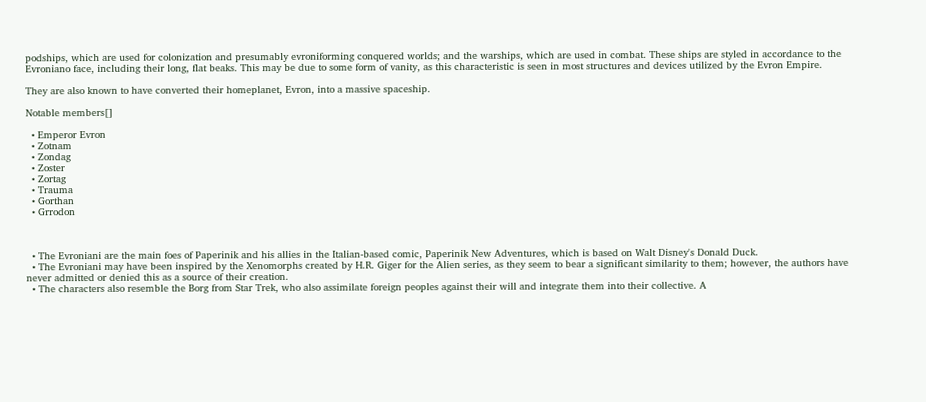podships, which are used for colonization and presumably evroniforming conquered worlds; and the warships, which are used in combat. These ships are styled in accordance to the Evroniano face, including their long, flat beaks. This may be due to some form of vanity, as this characteristic is seen in most structures and devices utilized by the Evron Empire.

They are also known to have converted their homeplanet, Evron, into a massive spaceship.

Notable members[]

  • Emperor Evron
  • Zotnam
  • Zondag
  • Zoster
  • Zortag
  • Trauma
  • Gorthan
  • Grrodon



  • The Evroniani are the main foes of Paperinik and his allies in the Italian-based comic, Paperinik New Adventures, which is based on Walt Disney's Donald Duck.
  • The Evroniani may have been inspired by the Xenomorphs created by H.R. Giger for the Alien series, as they seem to bear a significant similarity to them; however, the authors have never admitted or denied this as a source of their creation.
  • The characters also resemble the Borg from Star Trek, who also assimilate foreign peoples against their will and integrate them into their collective. A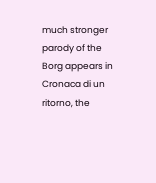much stronger parody of the Borg appears in Cronaca di un ritorno, the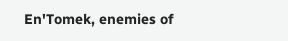En'Tomek, enemies of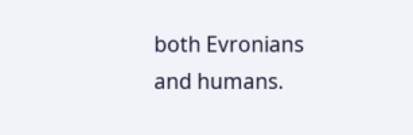both Evronians and humans.